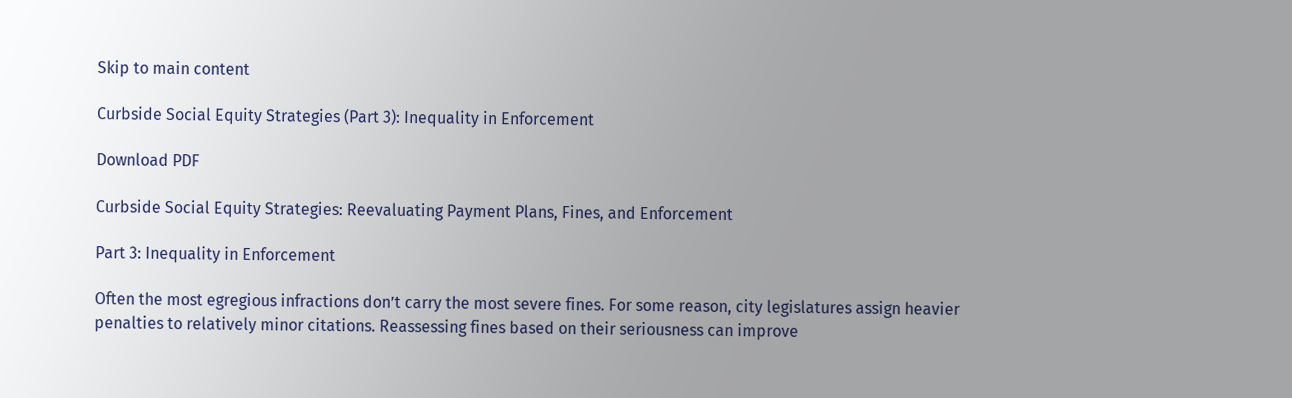Skip to main content

Curbside Social Equity Strategies (Part 3): Inequality in Enforcement

Download PDF

Curbside Social Equity Strategies: Reevaluating Payment Plans, Fines, and Enforcement

Part 3: Inequality in Enforcement

Often the most egregious infractions don’t carry the most severe fines. For some reason, city legislatures assign heavier penalties to relatively minor citations. Reassessing fines based on their seriousness can improve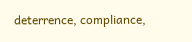deterrence, compliance,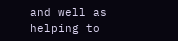and well as helping to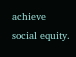achieve social equity.